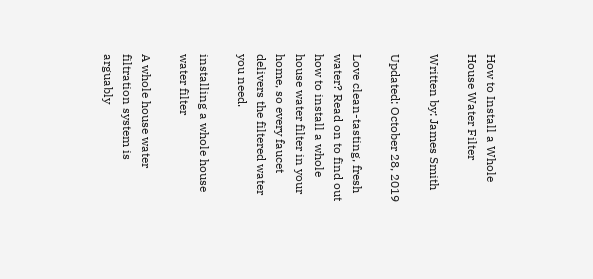How to Install a Whole House Water Filter

Written by: James Smith

Updated: October 28, 2019

Love clean-tasting, fresh water? Read on to find out how to install a whole house water filter in your home, so every faucet delivers the filtered water you need.

installing a whole house water filter

A whole house water filtration system is arguably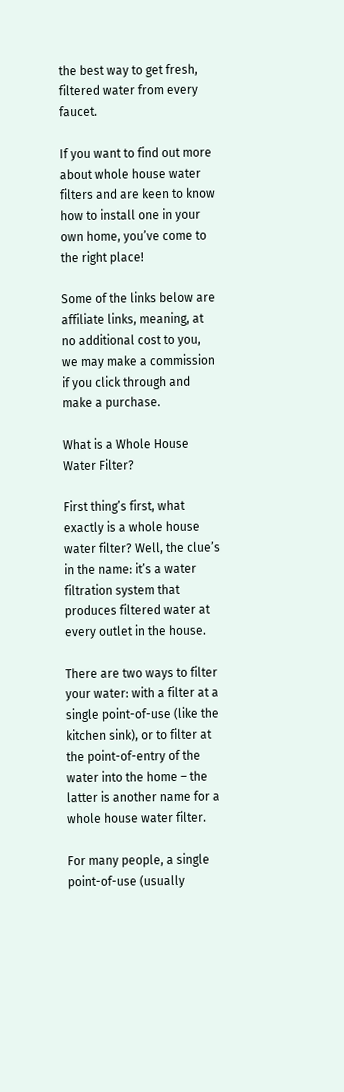the best way to get fresh, filtered water from every faucet.

If you want to find out more about whole house water filters and are keen to know how to install one in your own home, you’ve come to the right place!

Some of the links below are affiliate links, meaning, at no additional cost to you, we may make a commission if you click through and make a purchase.

What is a Whole House Water Filter?

First thing’s first, what exactly is a whole house water filter? Well, the clue’s in the name: it’s a water filtration system that produces filtered water at every outlet in the house.

There are two ways to filter your water: with a filter at a single point-of-use (like the kitchen sink), or to filter at the point-of-entry of the water into the home – the latter is another name for a whole house water filter.

For many people, a single point-of-use (usually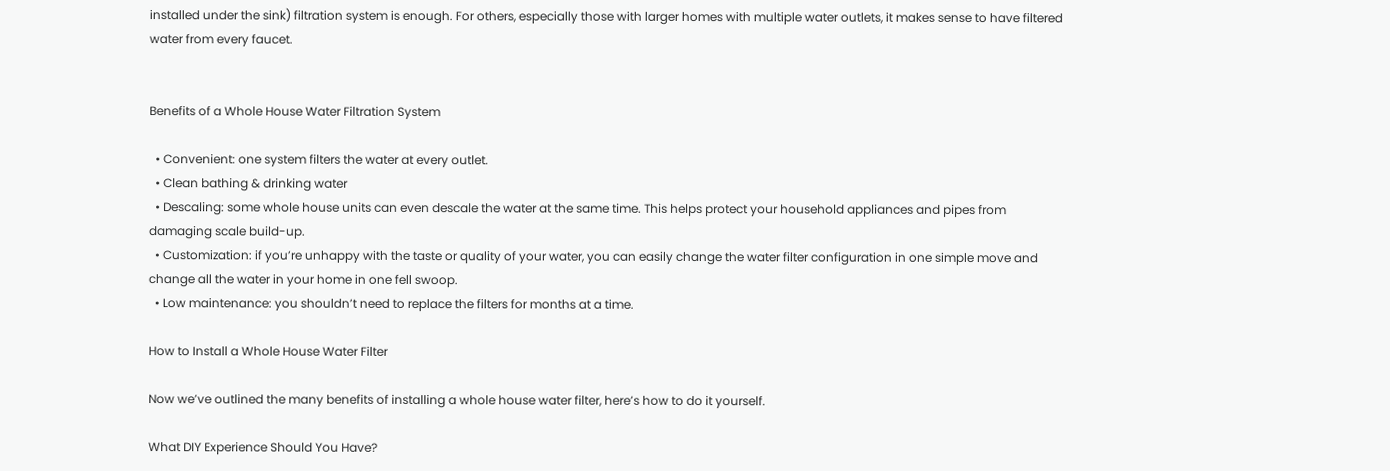installed under the sink) filtration system is enough. For others, especially those with larger homes with multiple water outlets, it makes sense to have filtered water from every faucet.


Benefits of a Whole House Water Filtration System

  • Convenient: one system filters the water at every outlet.
  • Clean bathing & drinking water
  • Descaling: some whole house units can even descale the water at the same time. This helps protect your household appliances and pipes from damaging scale build-up.
  • Customization: if you’re unhappy with the taste or quality of your water, you can easily change the water filter configuration in one simple move and change all the water in your home in one fell swoop.
  • Low maintenance: you shouldn’t need to replace the filters for months at a time.

How to Install a Whole House Water Filter

Now we’ve outlined the many benefits of installing a whole house water filter, here’s how to do it yourself.

What DIY Experience Should You Have?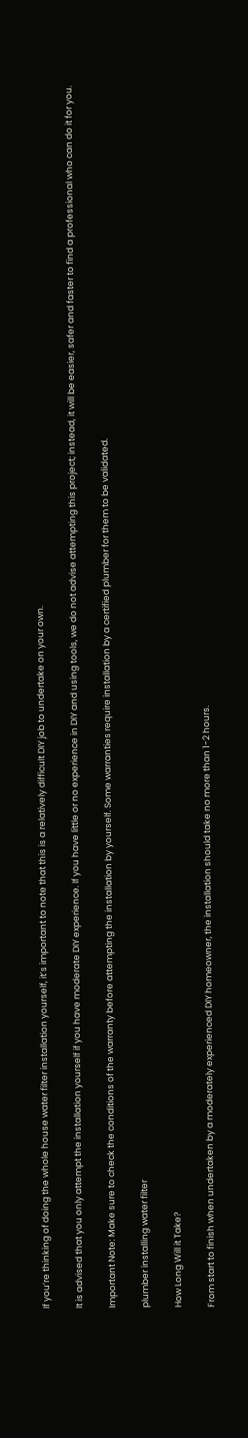If you’re thinking of doing the whole house water filter installation yourself, it’s important to note that this is a relatively difficult DIY job to undertake on your own.

It is advised that you only attempt the installation yourself if you have moderate DIY experience. If you have little or no experience in DIY and using tools, we do not advise attempting this project; instead, it will be easier, safer and faster to find a professional who can do it for you.

Important Note: Make sure to check the conditions of the warranty before attempting the installation by yourself. Some warranties require installation by a certified plumber for them to be validated.

plumber installing water filter

How Long Will it Take?

From start to finish when undertaken by a moderately experienced DIY homeowner, the installation should take no more than 1-2 hours.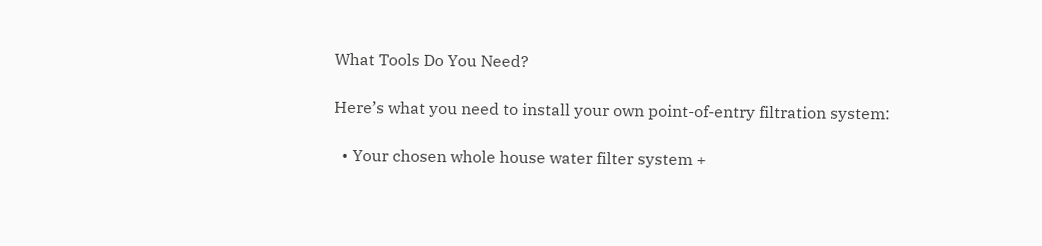What Tools Do You Need?

Here’s what you need to install your own point-of-entry filtration system:

  • Your chosen whole house water filter system +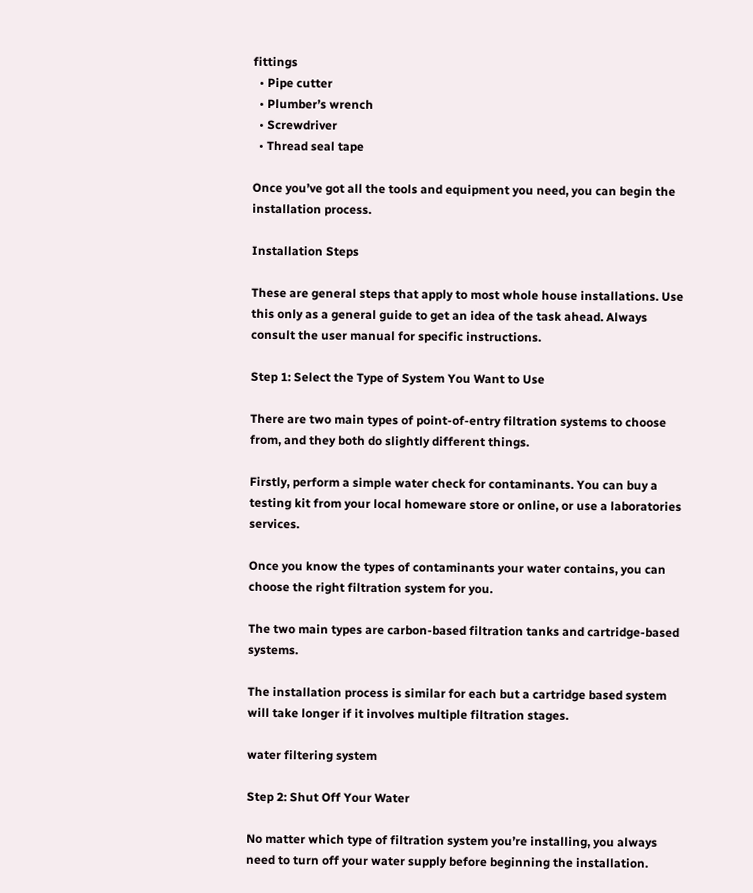fittings
  • Pipe cutter
  • Plumber’s wrench
  • Screwdriver
  • Thread seal tape

Once you’ve got all the tools and equipment you need, you can begin the installation process.

Installation Steps

These are general steps that apply to most whole house installations. Use this only as a general guide to get an idea of the task ahead. Always consult the user manual for specific instructions.

Step 1: Select the Type of System You Want to Use

There are two main types of point-of-entry filtration systems to choose from, and they both do slightly different things.

Firstly, perform a simple water check for contaminants. You can buy a testing kit from your local homeware store or online, or use a laboratories services.

Once you know the types of contaminants your water contains, you can choose the right filtration system for you.

The two main types are carbon-based filtration tanks and cartridge-based systems.

The installation process is similar for each but a cartridge based system will take longer if it involves multiple filtration stages.

water filtering system

Step 2: Shut Off Your Water

No matter which type of filtration system you’re installing, you always need to turn off your water supply before beginning the installation.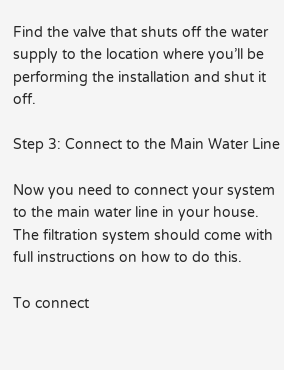Find the valve that shuts off the water supply to the location where you’ll be performing the installation and shut it off.

Step 3: Connect to the Main Water Line

Now you need to connect your system to the main water line in your house. The filtration system should come with full instructions on how to do this.

To connect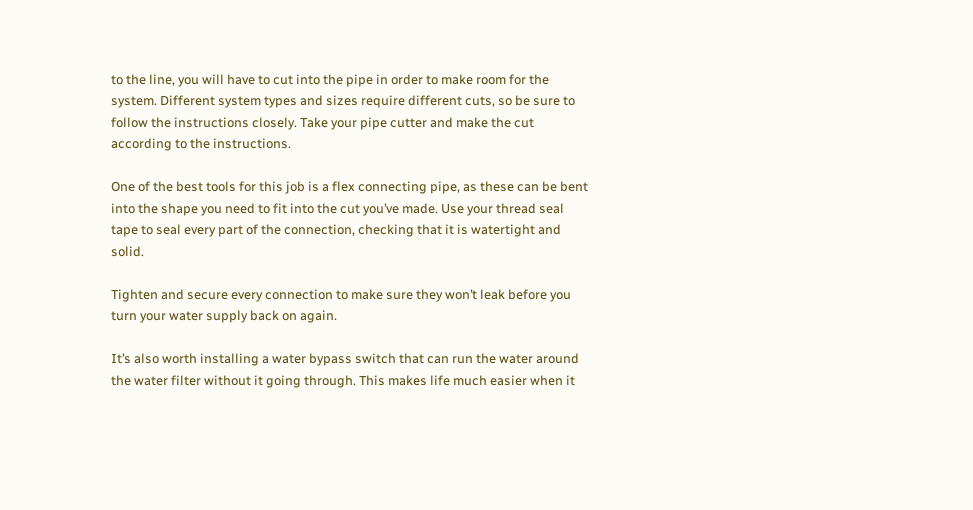to the line, you will have to cut into the pipe in order to make room for the system. Different system types and sizes require different cuts, so be sure to follow the instructions closely. Take your pipe cutter and make the cut according to the instructions.

One of the best tools for this job is a flex connecting pipe, as these can be bent into the shape you need to fit into the cut you’ve made. Use your thread seal tape to seal every part of the connection, checking that it is watertight and solid.

Tighten and secure every connection to make sure they won’t leak before you turn your water supply back on again.

It’s also worth installing a water bypass switch that can run the water around the water filter without it going through. This makes life much easier when it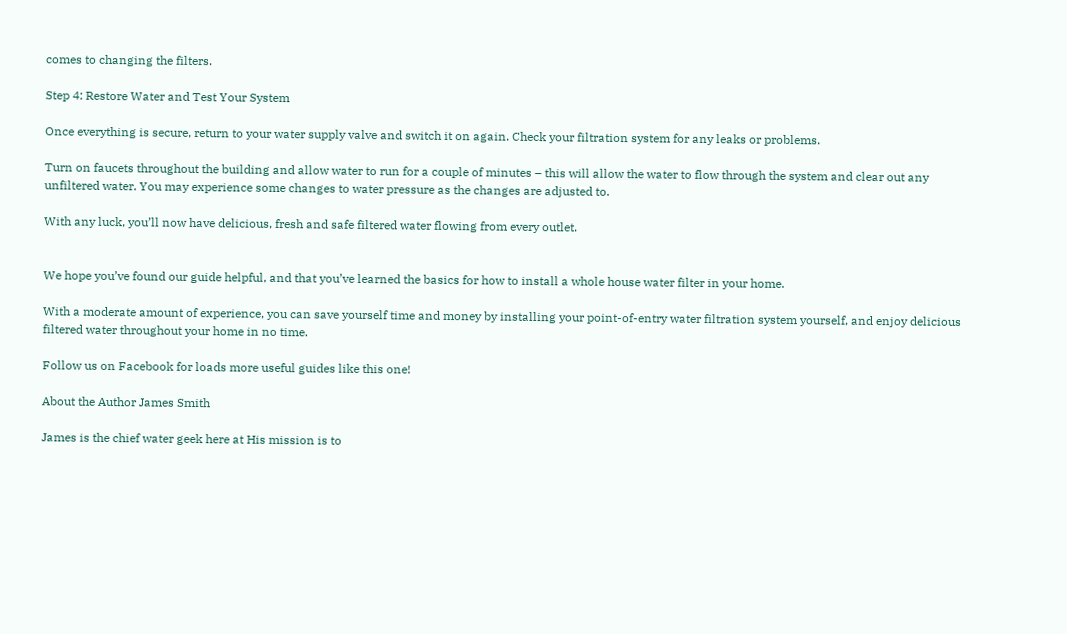comes to changing the filters.

Step 4: Restore Water and Test Your System

Once everything is secure, return to your water supply valve and switch it on again. Check your filtration system for any leaks or problems.

Turn on faucets throughout the building and allow water to run for a couple of minutes – this will allow the water to flow through the system and clear out any unfiltered water. You may experience some changes to water pressure as the changes are adjusted to.

With any luck, you’ll now have delicious, fresh and safe filtered water flowing from every outlet.


We hope you’ve found our guide helpful, and that you’ve learned the basics for how to install a whole house water filter in your home.

With a moderate amount of experience, you can save yourself time and money by installing your point-of-entry water filtration system yourself, and enjoy delicious filtered water throughout your home in no time.

Follow us on Facebook for loads more useful guides like this one!

About the Author James Smith

James is the chief water geek here at His mission is to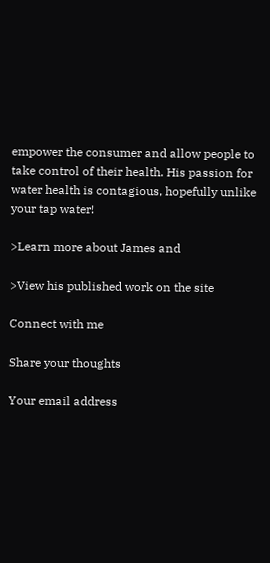empower the consumer and allow people to take control of their health. His passion for water health is contagious, hopefully unlike your tap water!

>Learn more about James and

>View his published work on the site

Connect with me

Share your thoughts

Your email address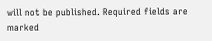will not be published. Required fields are marked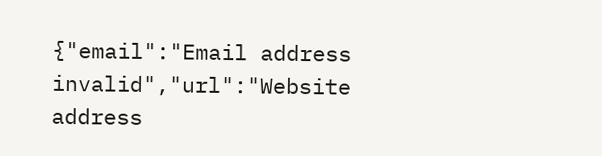{"email":"Email address invalid","url":"Website address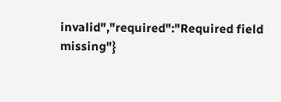invalid","required":"Required field missing"}